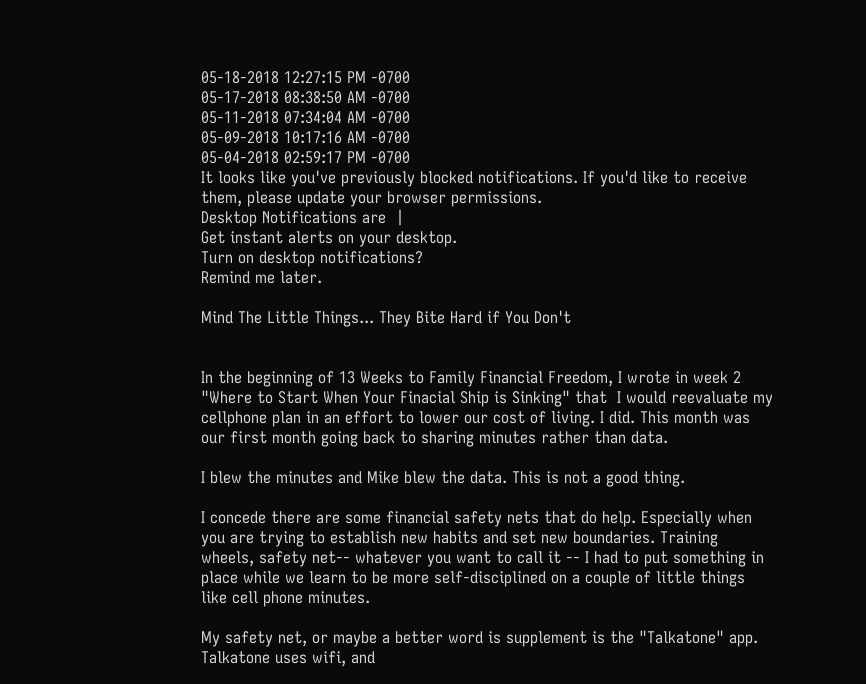05-18-2018 12:27:15 PM -0700
05-17-2018 08:38:50 AM -0700
05-11-2018 07:34:04 AM -0700
05-09-2018 10:17:16 AM -0700
05-04-2018 02:59:17 PM -0700
It looks like you've previously blocked notifications. If you'd like to receive them, please update your browser permissions.
Desktop Notifications are  |
Get instant alerts on your desktop.
Turn on desktop notifications?
Remind me later.

Mind The Little Things... They Bite Hard if You Don't


In the beginning of 13 Weeks to Family Financial Freedom, I wrote in week 2 "Where to Start When Your Finacial Ship is Sinking" that  I would reevaluate my cellphone plan in an effort to lower our cost of living. I did. This month was our first month going back to sharing minutes rather than data.

I blew the minutes and Mike blew the data. This is not a good thing.

I concede there are some financial safety nets that do help. Especially when you are trying to establish new habits and set new boundaries. Training wheels, safety net-- whatever you want to call it -- I had to put something in place while we learn to be more self-disciplined on a couple of little things like cell phone minutes.

My safety net, or maybe a better word is supplement is the "Talkatone" app. Talkatone uses wifi, and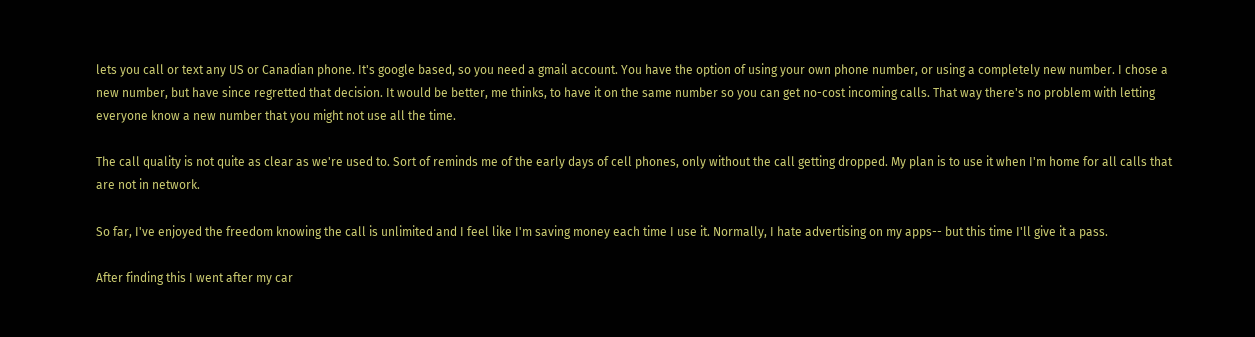lets you call or text any US or Canadian phone. It's google based, so you need a gmail account. You have the option of using your own phone number, or using a completely new number. I chose a new number, but have since regretted that decision. It would be better, me thinks, to have it on the same number so you can get no-cost incoming calls. That way there's no problem with letting everyone know a new number that you might not use all the time.

The call quality is not quite as clear as we're used to. Sort of reminds me of the early days of cell phones, only without the call getting dropped. My plan is to use it when I'm home for all calls that are not in network.

So far, I've enjoyed the freedom knowing the call is unlimited and I feel like I'm saving money each time I use it. Normally, I hate advertising on my apps-- but this time I'll give it a pass.

After finding this I went after my car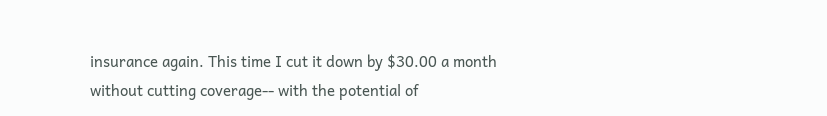insurance again. This time I cut it down by $30.00 a month without cutting coverage-- with the potential of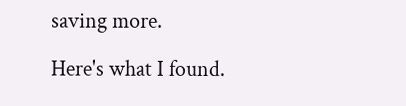saving more.

Here's what I found.